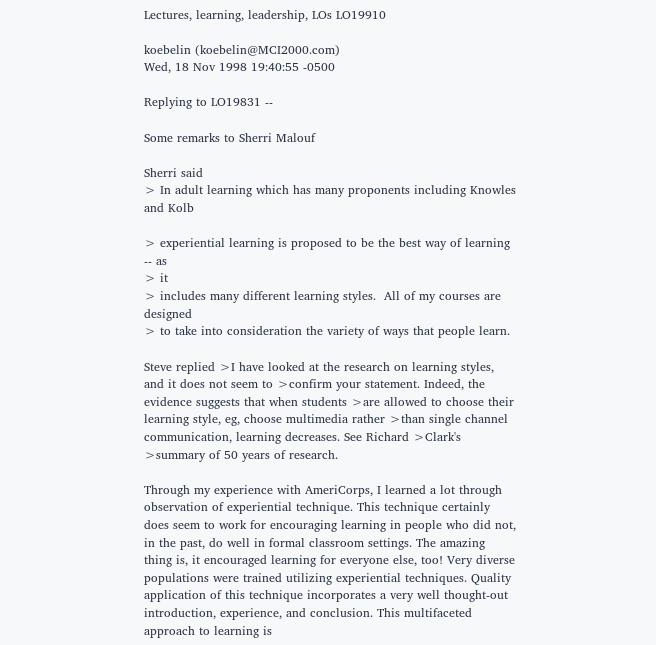Lectures, learning, leadership, LOs LO19910

koebelin (koebelin@MCI2000.com)
Wed, 18 Nov 1998 19:40:55 -0500

Replying to LO19831 --

Some remarks to Sherri Malouf

Sherri said
> In adult learning which has many proponents including Knowles and Kolb

> experiential learning is proposed to be the best way of learning -- as
> it
> includes many different learning styles.  All of my courses are designed
> to take into consideration the variety of ways that people learn.

Steve replied >I have looked at the research on learning styles, and it does not seem to >confirm your statement. Indeed, the evidence suggests that when students >are allowed to choose their learning style, eg, choose multimedia rather >than single channel communication, learning decreases. See Richard >Clark's >summary of 50 years of research.

Through my experience with AmeriCorps, I learned a lot through observation of experiential technique. This technique certainly does seem to work for encouraging learning in people who did not, in the past, do well in formal classroom settings. The amazing thing is, it encouraged learning for everyone else, too! Very diverse populations were trained utilizing experiential techniques. Quality application of this technique incorporates a very well thought-out introduction, experience, and conclusion. This multifaceted approach to learning is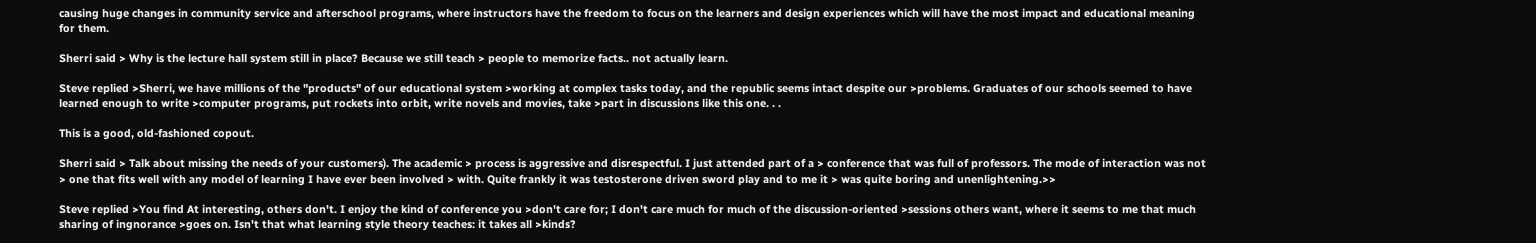causing huge changes in community service and afterschool programs, where instructors have the freedom to focus on the learners and design experiences which will have the most impact and educational meaning for them.

Sherri said > Why is the lecture hall system still in place? Because we still teach > people to memorize facts.. not actually learn.

Steve replied >Sherri, we have millions of the "products" of our educational system >working at complex tasks today, and the republic seems intact despite our >problems. Graduates of our schools seemed to have learned enough to write >computer programs, put rockets into orbit, write novels and movies, take >part in discussions like this one. . .

This is a good, old-fashioned copout.

Sherri said > Talk about missing the needs of your customers). The academic > process is aggressive and disrespectful. I just attended part of a > conference that was full of professors. The mode of interaction was not > one that fits well with any model of learning I have ever been involved > with. Quite frankly it was testosterone driven sword play and to me it > was quite boring and unenlightening.>>

Steve replied >You find At interesting, others don't. I enjoy the kind of conference you >don't care for; I don't care much for much of the discussion-oriented >sessions others want, where it seems to me that much sharing of ingnorance >goes on. Isn't that what learning style theory teaches: it takes all >kinds?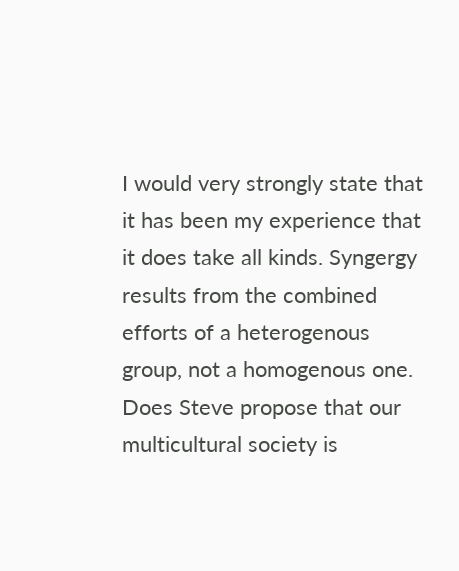I would very strongly state that it has been my experience that it does take all kinds. Syngergy results from the combined efforts of a heterogenous group, not a homogenous one. Does Steve propose that our multicultural society is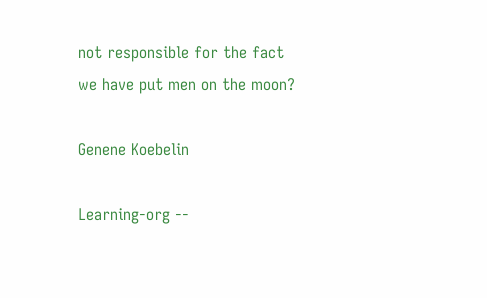not responsible for the fact we have put men on the moon?

Genene Koebelin

Learning-org --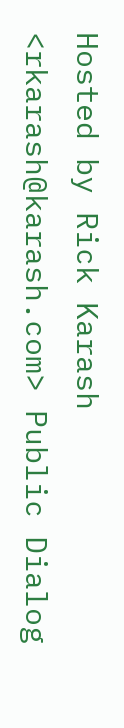Hosted by Rick Karash <rkarash@karash.com> Public Dialog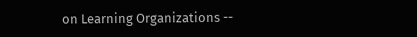on Learning Organizations --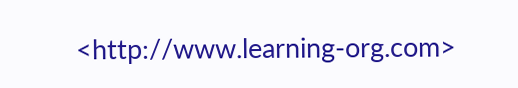<http://www.learning-org.com>